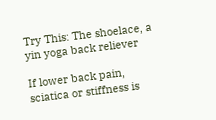Try This: The shoelace, a yin yoga back reliever

If lower back pain, sciatica or stiffness is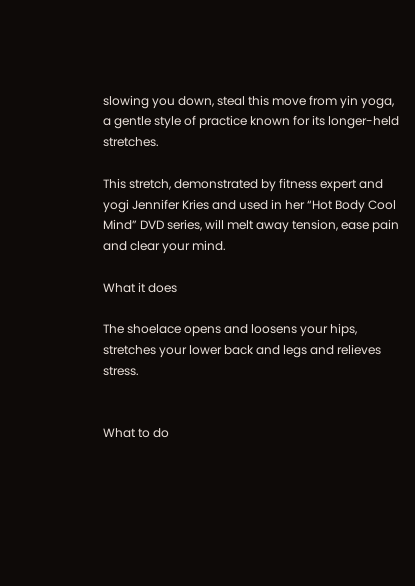slowing you down, steal this move from yin yoga, a gentle style of practice known for its longer-held stretches.

This stretch, demonstrated by fitness expert and yogi Jennifer Kries and used in her “Hot Body Cool Mind” DVD series, will melt away tension, ease pain and clear your mind.

What it does

The shoelace opens and loosens your hips, stretches your lower back and legs and relieves stress.


What to do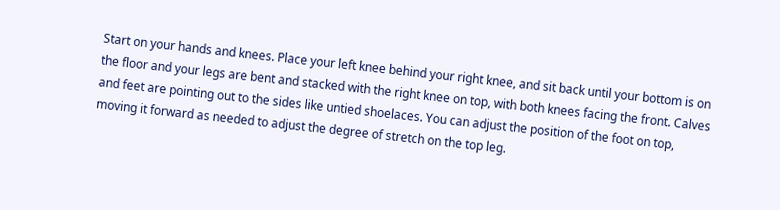Start on your hands and knees. Place your left knee behind your right knee, and sit back until your bottom is on the floor and your legs are bent and stacked with the right knee on top, with both knees facing the front. Calves and feet are pointing out to the sides like untied shoelaces. You can adjust the position of the foot on top, moving it forward as needed to adjust the degree of stretch on the top leg.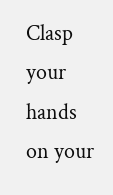Clasp your hands on your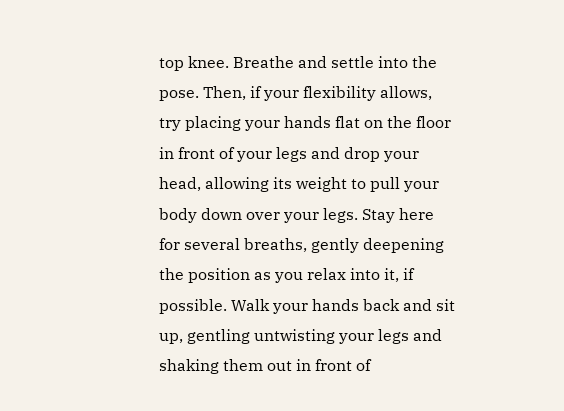top knee. Breathe and settle into the pose. Then, if your flexibility allows, try placing your hands flat on the floor in front of your legs and drop your head, allowing its weight to pull your body down over your legs. Stay here for several breaths, gently deepening the position as you relax into it, if possible. Walk your hands back and sit up, gentling untwisting your legs and shaking them out in front of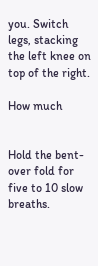you. Switch legs, stacking the left knee on top of the right.

How much


Hold the bent-over fold for five to 10 slow breaths.